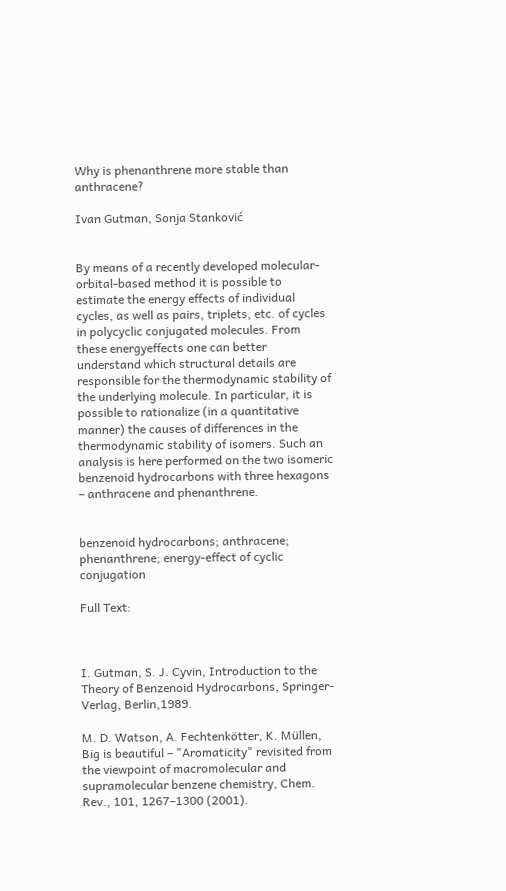Why is phenanthrene more stable than anthracene?

Ivan Gutman, Sonja Stanković


By means of a recently developed molecular-orbital-based method it is possible to estimate the energy effects of individual cycles, as well as pairs, triplets, etc. of cycles in polycyclic conjugated molecules. From these energyeffects one can better understand which structural details are responsible for the thermodynamic stability of the underlying molecule. In particular, it is possible to rationalize (in a quantitative manner) the causes of differences in the thermodynamic stability of isomers. Such an analysis is here performed on the two isomeric benzenoid hydrocarbons with three hexagons – anthracene and phenanthrene.


benzenoid hydrocarbons; anthracene; phenanthrene; energy-effect of cyclic conjugation

Full Text:



I. Gutman, S. J. Cyvin, Introduction to the Theory of Benzenoid Hydrocarbons, Springer-Verlag, Berlin,1989.

M. D. Watson, A. Fechtenkötter, K. Müllen, Big is beautiful – "Aromaticity" revisited from the viewpoint of macromolecular and supramolecular benzene chemistry, Chem. Rev., 101, 1267–1300 (2001).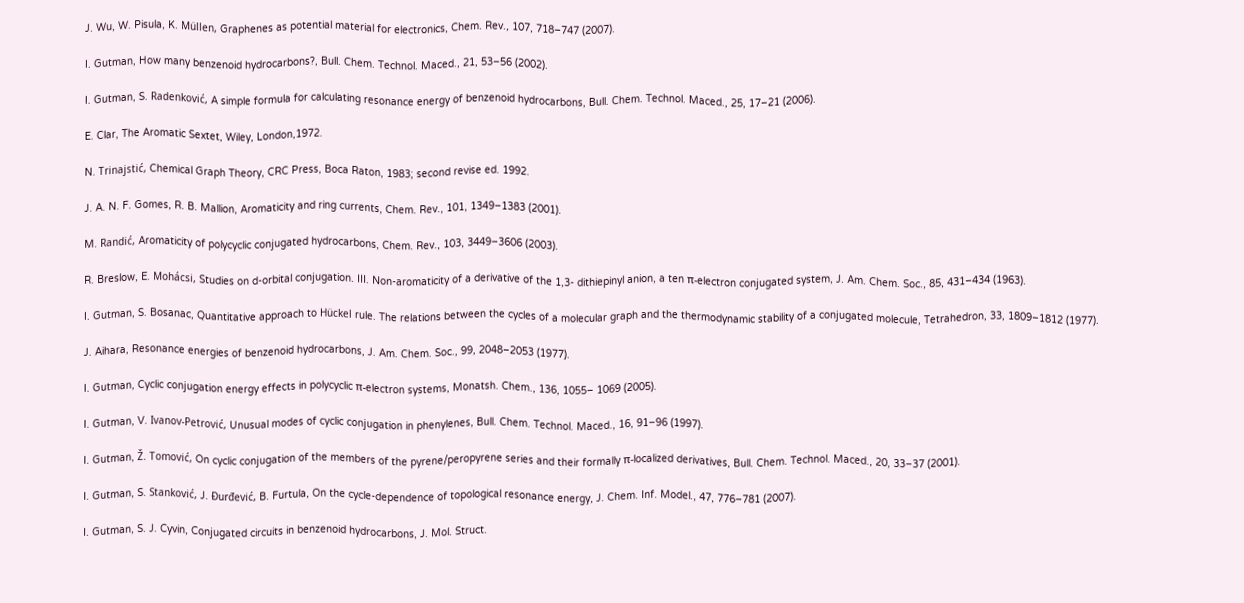J. Wu, W. Pisula, K. Müllen, Graphenes as potential material for electronics, Chem. Rev., 107, 718–747 (2007).

I. Gutman, How many benzenoid hydrocarbons?, Bull. Chem. Technol. Maced., 21, 53–56 (2002).

I. Gutman, S. Radenković, A simple formula for calculating resonance energy of benzenoid hydrocarbons, Bull. Chem. Technol. Maced., 25, 17–21 (2006).

E. Clar, The Aromatic Sextet, Wiley, London,1972.

N. Trinajstić, Chemical Graph Theory, CRC Press, Boca Raton, 1983; second revise ed. 1992.

J. A. N. F. Gomes, R. B. Mallion, Aromaticity and ring currents, Chem. Rev., 101, 1349–1383 (2001).

M. Randić, Aromaticity of polycyclic conjugated hydrocarbons, Chem. Rev., 103, 3449–3606 (2003).

R. Breslow, E. Mohácsi, Studies on d-orbital conjugation. III. Non-aromaticity of a derivative of the 1,3- dithiepinyl anion, a ten π-electron conjugated system, J. Am. Chem. Soc., 85, 431–434 (1963).

I. Gutman, S. Bosanac, Quantitative approach to Hückel rule. The relations between the cycles of a molecular graph and the thermodynamic stability of a conjugated molecule, Tetrahedron, 33, 1809–1812 (1977).

J. Aihara, Resonance energies of benzenoid hydrocarbons, J. Am. Chem. Soc., 99, 2048–2053 (1977).

I. Gutman, Cyclic conjugation energy effects in polycyclic π-electron systems, Monatsh. Chem., 136, 1055– 1069 (2005).

I. Gutman, V. Ivanov-Petrović, Unusual modes of cyclic conjugation in phenylenes, Bull. Chem. Technol. Maced., 16, 91–96 (1997).

I. Gutman, Ž. Tomović, On cyclic conjugation of the members of the pyrene/peropyrene series and their formally π-localized derivatives, Bull. Chem. Technol. Maced., 20, 33–37 (2001).

I. Gutman, S. Stanković, J. Đurđević, B. Furtula, On the cycle-dependence of topological resonance energy, J. Chem. Inf. Model., 47, 776–781 (2007).

I. Gutman, S. J. Cyvin, Conjugated circuits in benzenoid hydrocarbons, J. Mol. Struct.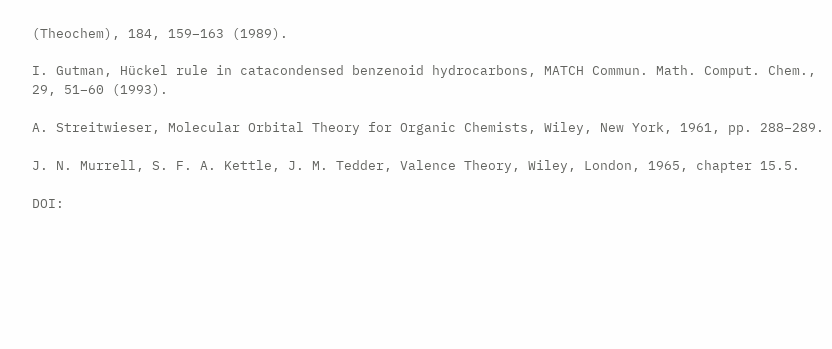(Theochem), 184, 159–163 (1989).

I. Gutman, Hückel rule in catacondensed benzenoid hydrocarbons, MATCH Commun. Math. Comput. Chem., 29, 51–60 (1993).

A. Streitwieser, Molecular Orbital Theory for Organic Chemists, Wiley, New York, 1961, pp. 288–289.

J. N. Murrell, S. F. A. Kettle, J. M. Tedder, Valence Theory, Wiley, London, 1965, chapter 15.5.

DOI: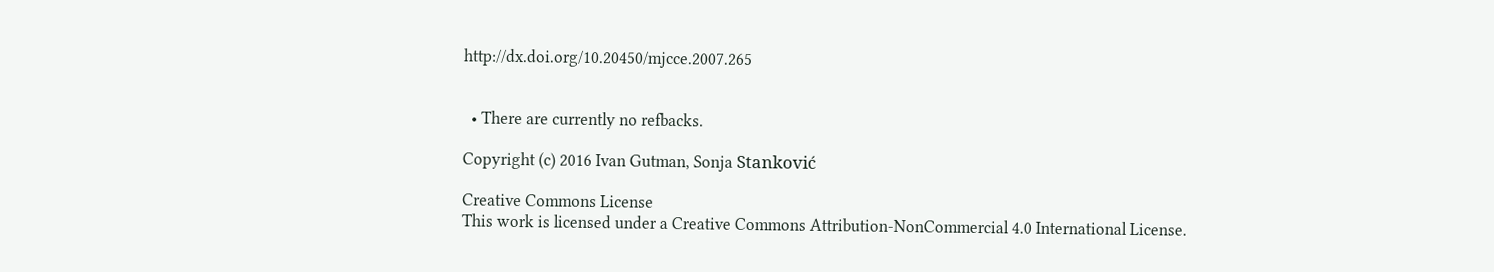http://dx.doi.org/10.20450/mjcce.2007.265


  • There are currently no refbacks.

Copyright (c) 2016 Ivan Gutman, Sonja Stanković

Creative Commons License
This work is licensed under a Creative Commons Attribution-NonCommercial 4.0 International License.